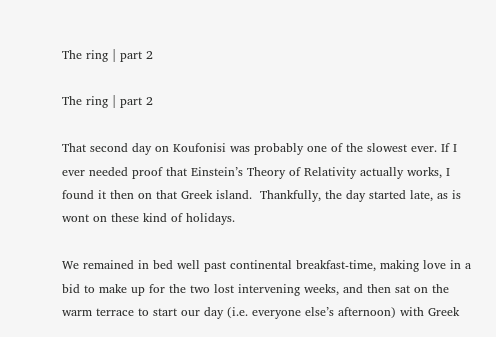The ring | part 2

The ring | part 2

That second day on Koufonisi was probably one of the slowest ever. If I ever needed proof that Einstein’s Theory of Relativity actually works, I found it then on that Greek island.  Thankfully, the day started late, as is wont on these kind of holidays.

We remained in bed well past continental breakfast-time, making love in a bid to make up for the two lost intervening weeks, and then sat on the warm terrace to start our day (i.e. everyone else’s afternoon) with Greek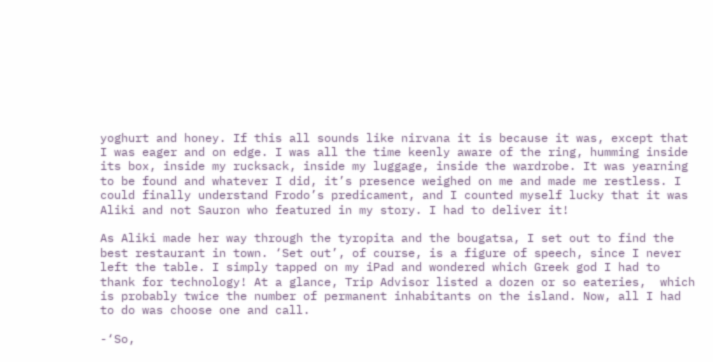yoghurt and honey. If this all sounds like nirvana it is because it was, except that I was eager and on edge. I was all the time keenly aware of the ring, humming inside its box, inside my rucksack, inside my luggage, inside the wardrobe. It was yearning to be found and whatever I did, it’s presence weighed on me and made me restless. I could finally understand Frodo’s predicament, and I counted myself lucky that it was Aliki and not Sauron who featured in my story. I had to deliver it!

As Aliki made her way through the tyropita and the bougatsa, I set out to find the best restaurant in town. ‘Set out’, of course, is a figure of speech, since I never left the table. I simply tapped on my iPad and wondered which Greek god I had to thank for technology! At a glance, Trip Advisor listed a dozen or so eateries,  which is probably twice the number of permanent inhabitants on the island. Now, all I had to do was choose one and call.

-‘So,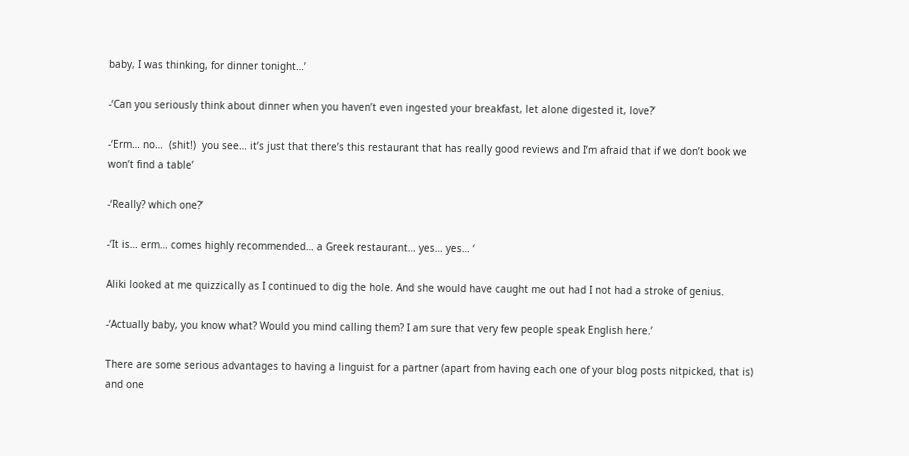baby, I was thinking, for dinner tonight…’

-‘Can you seriously think about dinner when you haven’t even ingested your breakfast, let alone digested it, love?’

-‘Erm… no…  (shit!)  you see… it’s just that there’s this restaurant that has really good reviews and I’m afraid that if we don’t book we won’t find a table’

-‘Really? which one?’

-‘It is… erm… comes highly recommended… a Greek restaurant… yes… yes… ‘

Aliki looked at me quizzically as I continued to dig the hole. And she would have caught me out had I not had a stroke of genius.

-‘Actually baby, you know what? Would you mind calling them? I am sure that very few people speak English here.’

There are some serious advantages to having a linguist for a partner (apart from having each one of your blog posts nitpicked, that is) and one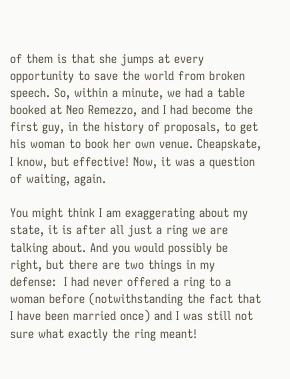of them is that she jumps at every opportunity to save the world from broken speech. So, within a minute, we had a table booked at Neo Remezzo, and I had become the first guy, in the history of proposals, to get his woman to book her own venue. Cheapskate, I know, but effective! Now, it was a question of waiting, again.

You might think I am exaggerating about my state, it is after all just a ring we are talking about. And you would possibly be right, but there are two things in my defense:  I had never offered a ring to a woman before (notwithstanding the fact that I have been married once) and I was still not sure what exactly the ring meant!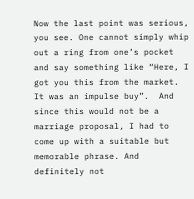Now the last point was serious, you see. One cannot simply whip out a ring from one’s pocket and say something like “Here, I got you this from the market. It was an impulse buy”.  And since this would not be a marriage proposal, I had to come up with a suitable but memorable phrase. And definitely not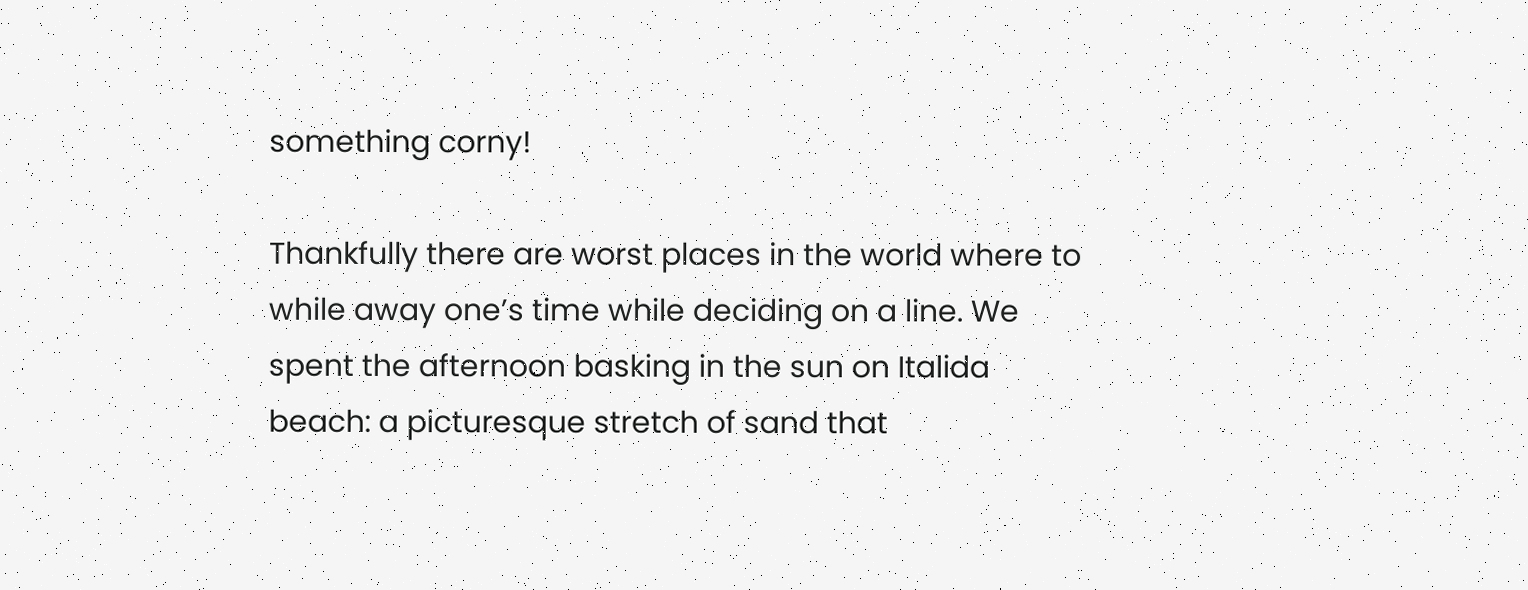something corny!

Thankfully there are worst places in the world where to while away one’s time while deciding on a line. We spent the afternoon basking in the sun on Italida beach: a picturesque stretch of sand that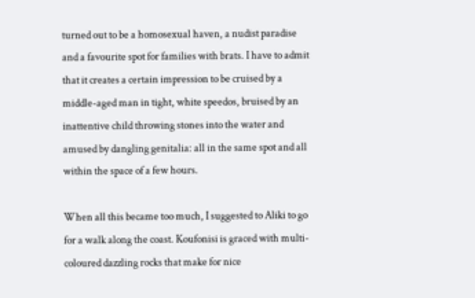turned out to be a homosexual haven, a nudist paradise and a favourite spot for families with brats. I have to admit that it creates a certain impression to be cruised by a middle-aged man in tight, white speedos, bruised by an inattentive child throwing stones into the water and amused by dangling genitalia: all in the same spot and all within the space of a few hours.

When all this became too much, I suggested to Aliki to go for a walk along the coast. Koufonisi is graced with multi-coloured dazzling rocks that make for nice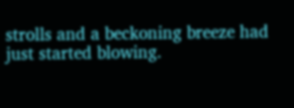strolls and a beckoning breeze had just started blowing.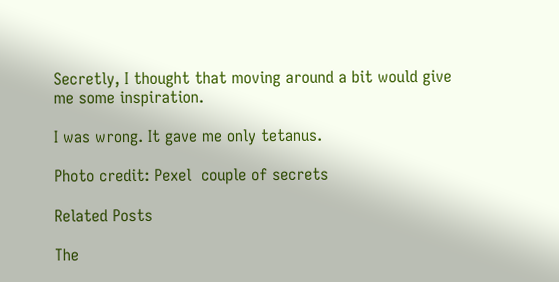Secretly, I thought that moving around a bit would give me some inspiration.

I was wrong. It gave me only tetanus.

Photo credit: Pexel  couple of secrets

Related Posts

The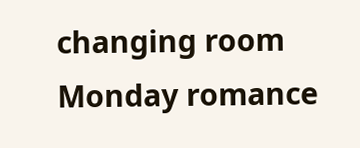changing room
Monday romance